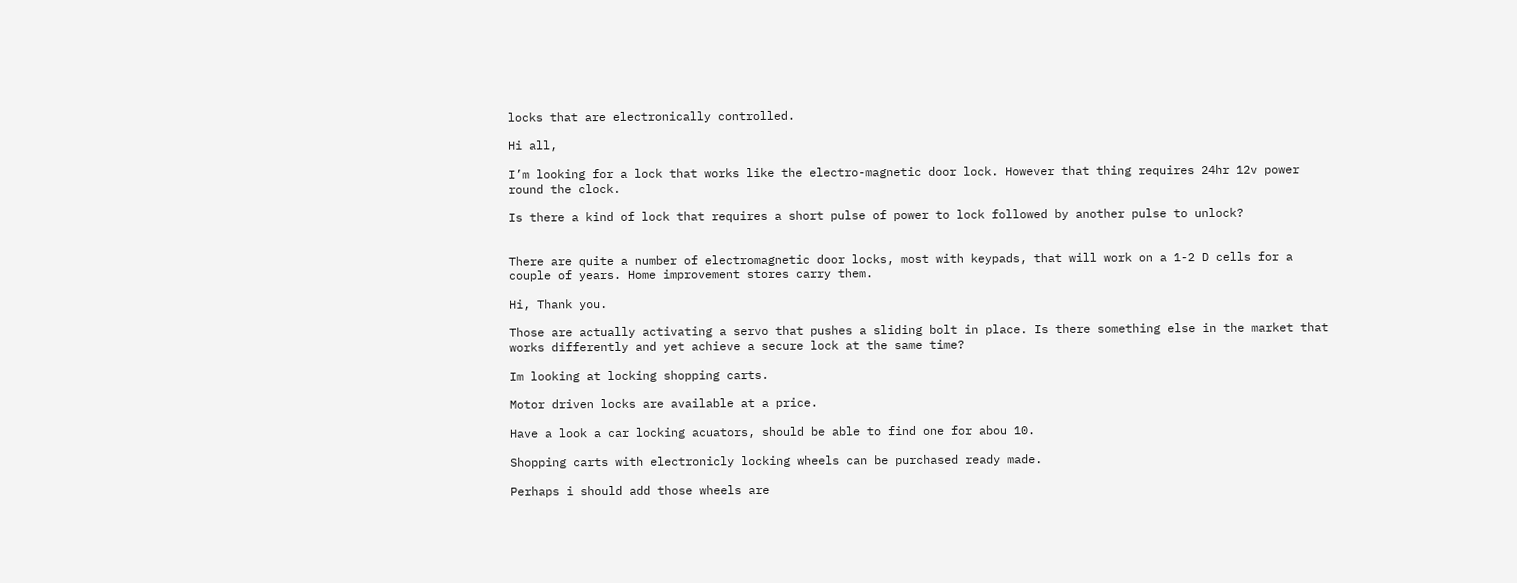locks that are electronically controlled.

Hi all,

I’m looking for a lock that works like the electro-magnetic door lock. However that thing requires 24hr 12v power round the clock.

Is there a kind of lock that requires a short pulse of power to lock followed by another pulse to unlock?


There are quite a number of electromagnetic door locks, most with keypads, that will work on a 1-2 D cells for a couple of years. Home improvement stores carry them.

Hi, Thank you.

Those are actually activating a servo that pushes a sliding bolt in place. Is there something else in the market that works differently and yet achieve a secure lock at the same time?

Im looking at locking shopping carts.

Motor driven locks are available at a price.

Have a look a car locking acuators, should be able to find one for abou 10.

Shopping carts with electronicly locking wheels can be purchased ready made.

Perhaps i should add those wheels are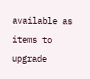available as items to upgrade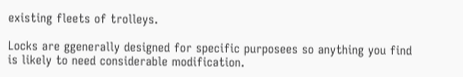existing fleets of trolleys.

Locks are ggenerally designed for specific purposees so anything you find is likely to need considerable modification.